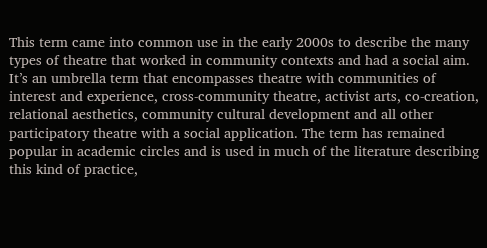This term came into common use in the early 2000s to describe the many types of theatre that worked in community contexts and had a social aim. It’s an umbrella term that encompasses theatre with communities of interest and experience, cross-community theatre, activist arts, co-creation, relational aesthetics, community cultural development and all other participatory theatre with a social application. The term has remained popular in academic circles and is used in much of the literature describing this kind of practice,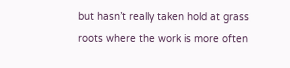but hasn’t really taken hold at grass roots where the work is more often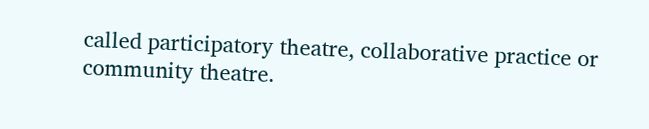called participatory theatre, collaborative practice or community theatre.